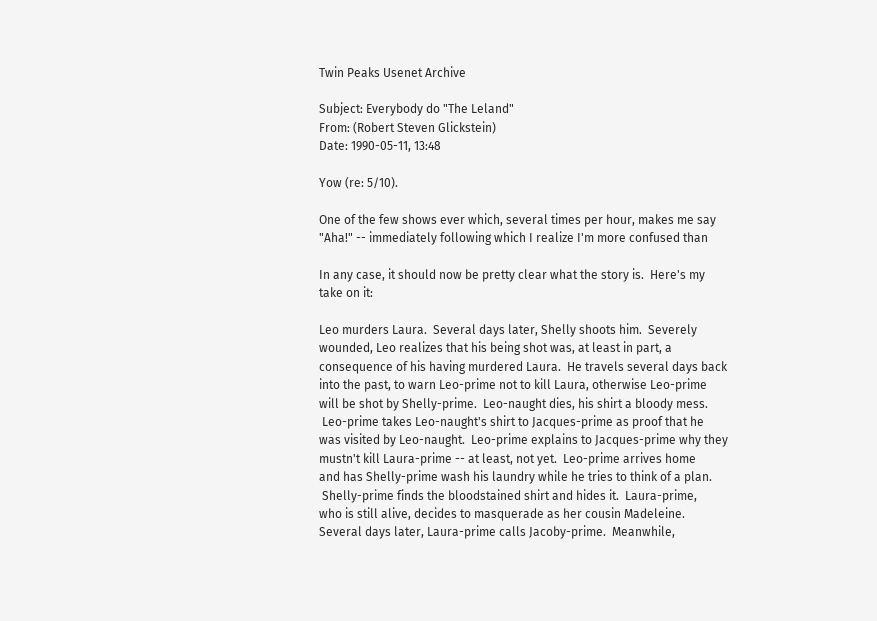Twin Peaks Usenet Archive

Subject: Everybody do "The Leland"
From: (Robert Steven Glickstein)
Date: 1990-05-11, 13:48

Yow (re: 5/10).

One of the few shows ever which, several times per hour, makes me say
"Aha!" -- immediately following which I realize I'm more confused than

In any case, it should now be pretty clear what the story is.  Here's my
take on it:

Leo murders Laura.  Several days later, Shelly shoots him.  Severely
wounded, Leo realizes that his being shot was, at least in part, a
consequence of his having murdered Laura.  He travels several days back
into the past, to warn Leo-prime not to kill Laura, otherwise Leo-prime
will be shot by Shelly-prime.  Leo-naught dies, his shirt a bloody mess.
 Leo-prime takes Leo-naught's shirt to Jacques-prime as proof that he
was visited by Leo-naught.  Leo-prime explains to Jacques-prime why they
mustn't kill Laura-prime -- at least, not yet.  Leo-prime arrives home
and has Shelly-prime wash his laundry while he tries to think of a plan.
 Shelly-prime finds the bloodstained shirt and hides it.  Laura-prime,
who is still alive, decides to masquerade as her cousin Madeleine.
Several days later, Laura-prime calls Jacoby-prime.  Meanwhile,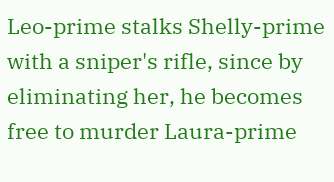Leo-prime stalks Shelly-prime with a sniper's rifle, since by
eliminating her, he becomes free to murder Laura-prime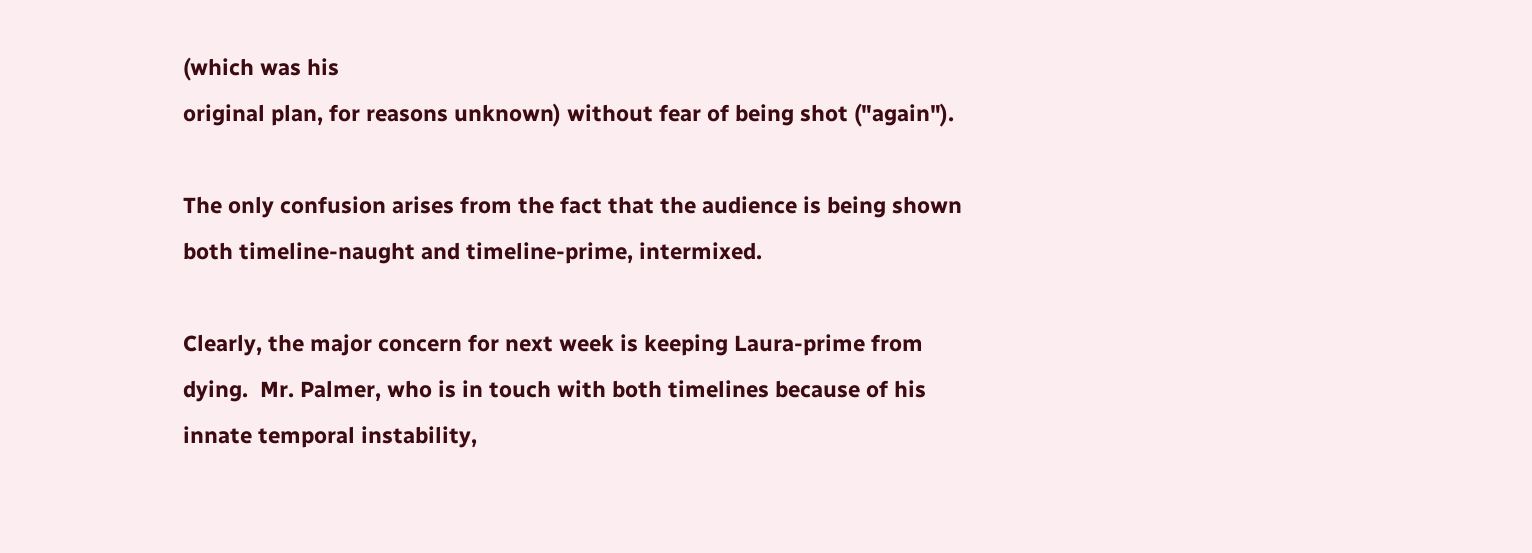(which was his
original plan, for reasons unknown) without fear of being shot ("again").

The only confusion arises from the fact that the audience is being shown
both timeline-naught and timeline-prime, intermixed.

Clearly, the major concern for next week is keeping Laura-prime from
dying.  Mr. Palmer, who is in touch with both timelines because of his
innate temporal instability,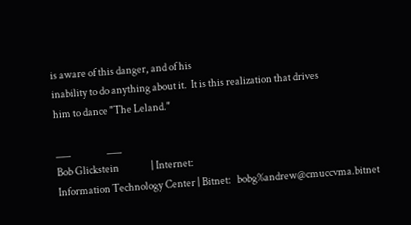is aware of this danger, and of his
inability to do anything about it.  It is this realization that drives
him to dance "The Leland."

___                  ___
Bob Glickstein                | Internet:
Information Technology Center | Bitnet:   bobg%andrew@cmuccvma.bitnet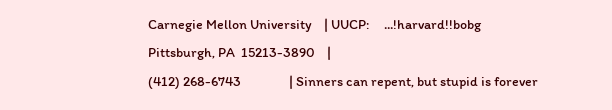Carnegie Mellon University    | UUCP:     ...!harvard!!bobg
Pittsburgh, PA  15213-3890    |
(412) 268-6743                | Sinners can repent, but stupid is forever